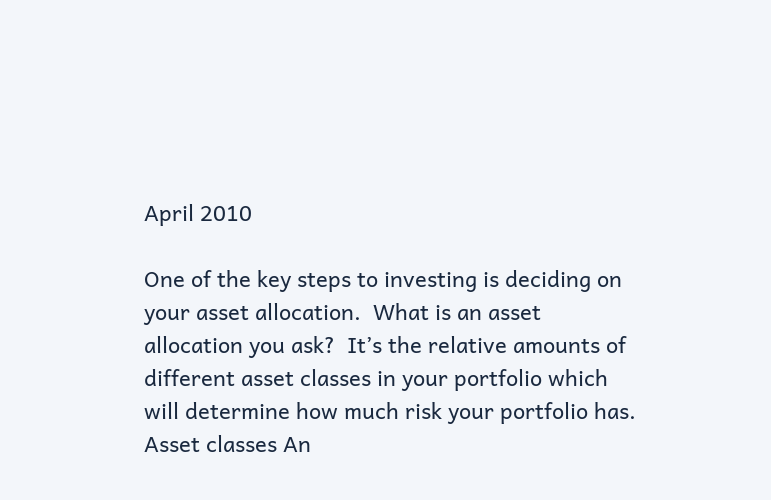April 2010

One of the key steps to investing is deciding on your asset allocation.  What is an asset allocation you ask?  It’s the relative amounts of different asset classes in your portfolio which will determine how much risk your portfolio has. Asset classes An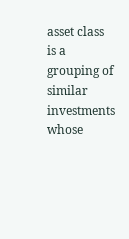asset class is a grouping of similar investments whose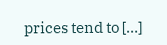prices tend to […]